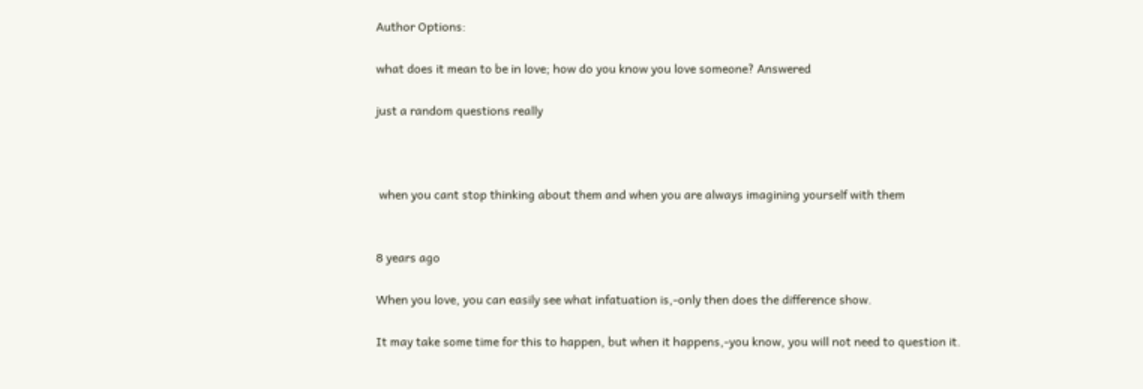Author Options:

what does it mean to be in love; how do you know you love someone? Answered

just a random questions really



 when you cant stop thinking about them and when you are always imagining yourself with them


8 years ago

When you love, you can easily see what infatuation is,-only then does the difference show.

It may take some time for this to happen, but when it happens,-you know, you will not need to question it.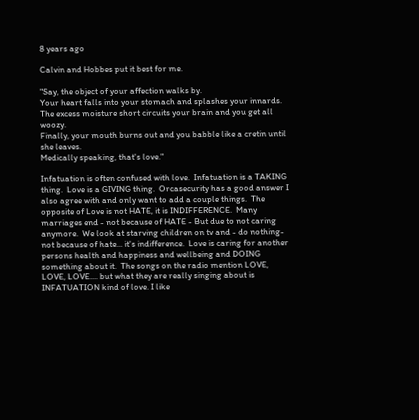8 years ago

Calvin and Hobbes put it best for me.

"Say, the object of your affection walks by.
Your heart falls into your stomach and splashes your innards.
The excess moisture short circuits your brain and you get all woozy.
Finally, your mouth burns out and you babble like a cretin until she leaves.
Medically speaking, that's love."

Infatuation is often confused with love.  Infatuation is a TAKING thing.  Love is a GIVING thing.  Orcasecurity has a good answer I also agree with and only want to add a couple things.  The opposite of Love is not HATE, it is INDIFFERENCE.  Many marriages end - not because of HATE - But due to not caring anymore.  We look at starving children on tv and - do nothing- not because of hate... it's indifference.  Love is caring for another persons health and happiness and wellbeing and DOING something about it.  The songs on the radio mention LOVE, LOVE, LOVE.... but what they are really singing about is INFATUATION kind of love. I like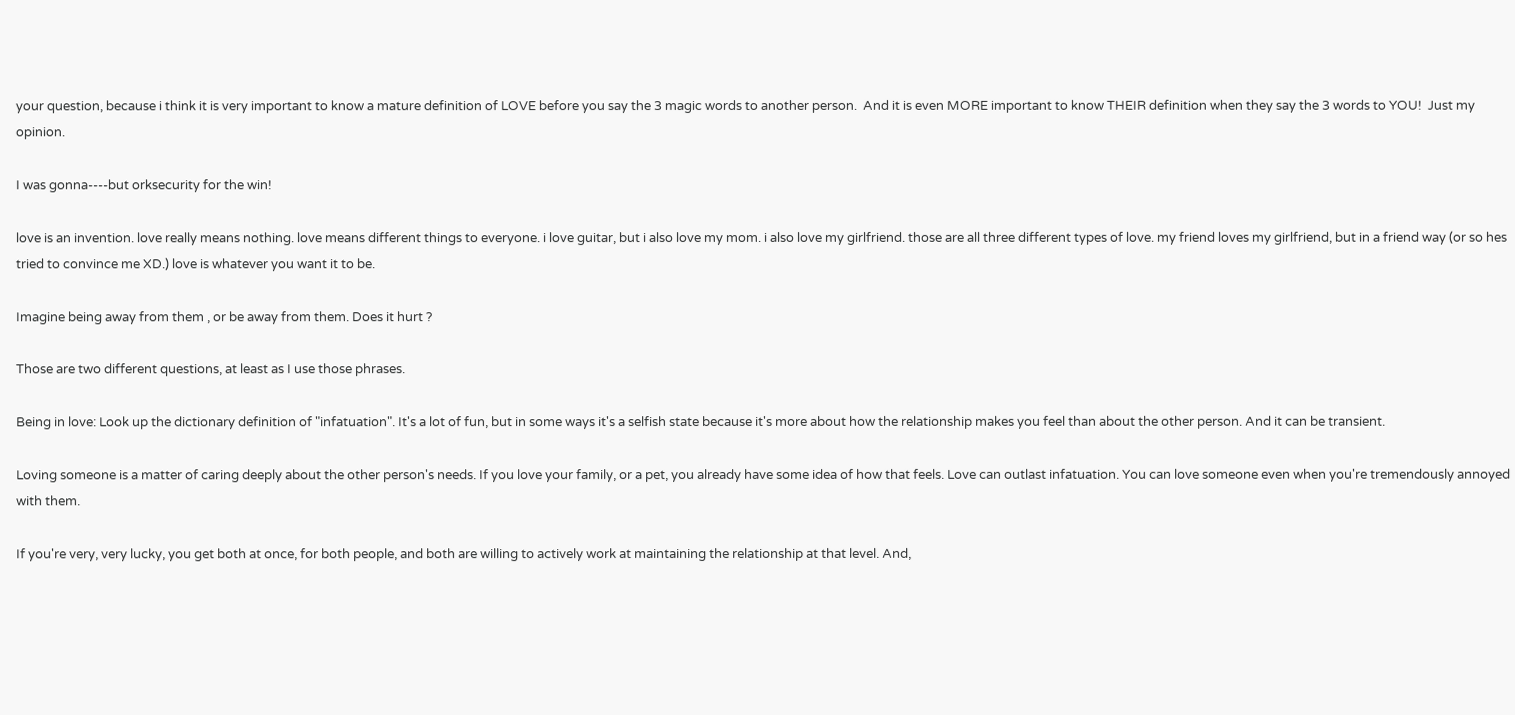your question, because i think it is very important to know a mature definition of LOVE before you say the 3 magic words to another person.  And it is even MORE important to know THEIR definition when they say the 3 words to YOU!  Just my opinion.

I was gonna----but orksecurity for the win!

love is an invention. love really means nothing. love means different things to everyone. i love guitar, but i also love my mom. i also love my girlfriend. those are all three different types of love. my friend loves my girlfriend, but in a friend way (or so hes tried to convince me XD.) love is whatever you want it to be.

Imagine being away from them , or be away from them. Does it hurt ?

Those are two different questions, at least as I use those phrases.

Being in love: Look up the dictionary definition of "infatuation". It's a lot of fun, but in some ways it's a selfish state because it's more about how the relationship makes you feel than about the other person. And it can be transient.

Loving someone is a matter of caring deeply about the other person's needs. If you love your family, or a pet, you already have some idea of how that feels. Love can outlast infatuation. You can love someone even when you're tremendously annoyed with them.

If you're very, very lucky, you get both at once, for both people, and both are willing to actively work at maintaining the relationship at that level. And,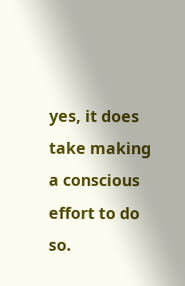yes, it does take making a conscious effort to do so.